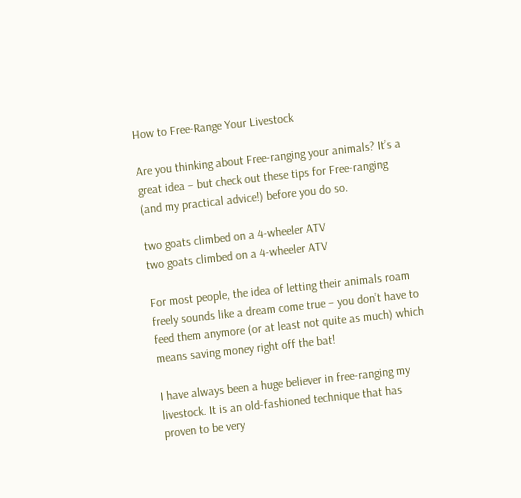How to Free-Range Your Livestock

Are you thinking about Free-ranging your animals? It’s a great idea – but check out these tips for Free-ranging (and my practical advice!) before you do so.

two goats climbed on a 4-wheeler ATV
two goats climbed on a 4-wheeler ATV

For most people, the idea of letting their animals roam freely sounds like a dream come true – you don’t have to feed them anymore (or at least not quite as much) which means saving money right off the bat!

I have always been a huge believer in free-ranging my livestock. It is an old-fashioned technique that has proven to be very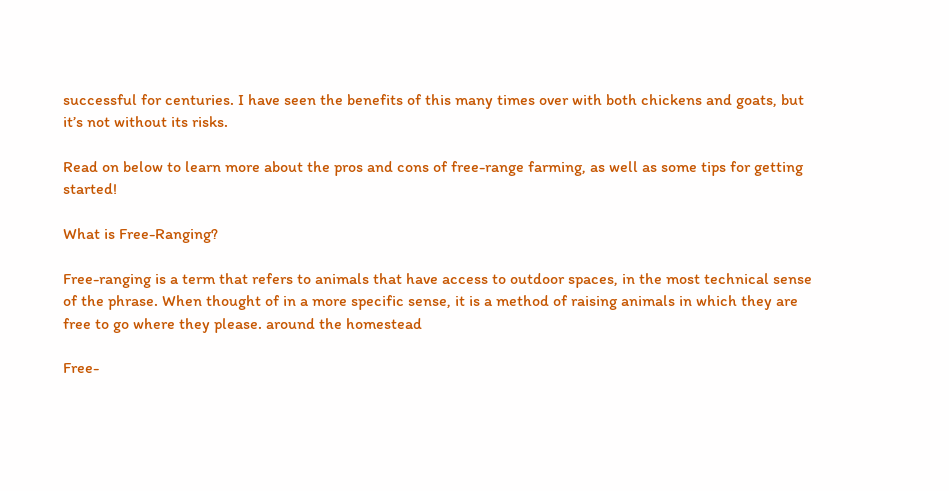successful for centuries. I have seen the benefits of this many times over with both chickens and goats, but it’s not without its risks.

Read on below to learn more about the pros and cons of free-range farming, as well as some tips for getting started!

What is Free-Ranging?

Free-ranging is a term that refers to animals that have access to outdoor spaces, in the most technical sense of the phrase. When thought of in a more specific sense, it is a method of raising animals in which they are free to go where they please. around the homestead

Free-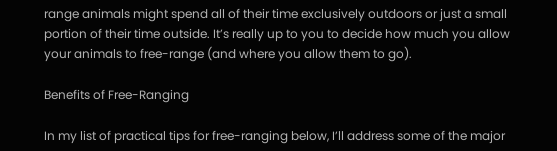range animals might spend all of their time exclusively outdoors or just a small portion of their time outside. It’s really up to you to decide how much you allow your animals to free-range (and where you allow them to go).

Benefits of Free-Ranging

In my list of practical tips for free-ranging below, I’ll address some of the major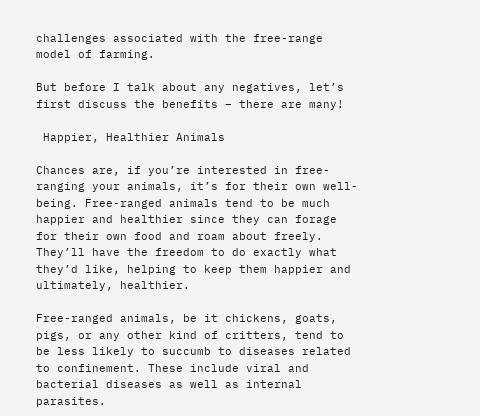challenges associated with the free-range model of farming.

But before I talk about any negatives, let’s first discuss the benefits – there are many!

 Happier, Healthier Animals

Chances are, if you’re interested in free-ranging your animals, it’s for their own well-being. Free-ranged animals tend to be much happier and healthier since they can forage for their own food and roam about freely. They’ll have the freedom to do exactly what they’d like, helping to keep them happier and ultimately, healthier.

Free-ranged animals, be it chickens, goats, pigs, or any other kind of critters, tend to be less likely to succumb to diseases related to confinement. These include viral and bacterial diseases as well as internal parasites.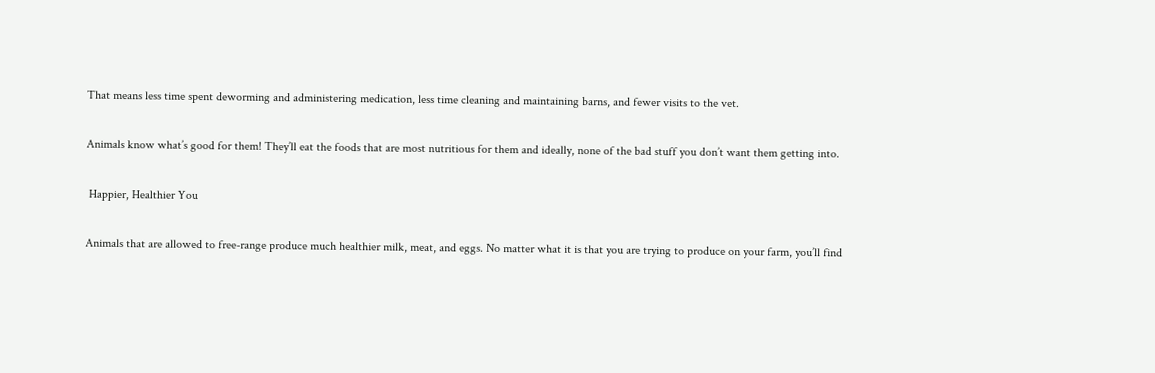That means less time spent deworming and administering medication, less time cleaning and maintaining barns, and fewer visits to the vet.

Animals know what’s good for them! They’ll eat the foods that are most nutritious for them and ideally, none of the bad stuff you don’t want them getting into.

 Happier, Healthier You

Animals that are allowed to free-range produce much healthier milk, meat, and eggs. No matter what it is that you are trying to produce on your farm, you’ll find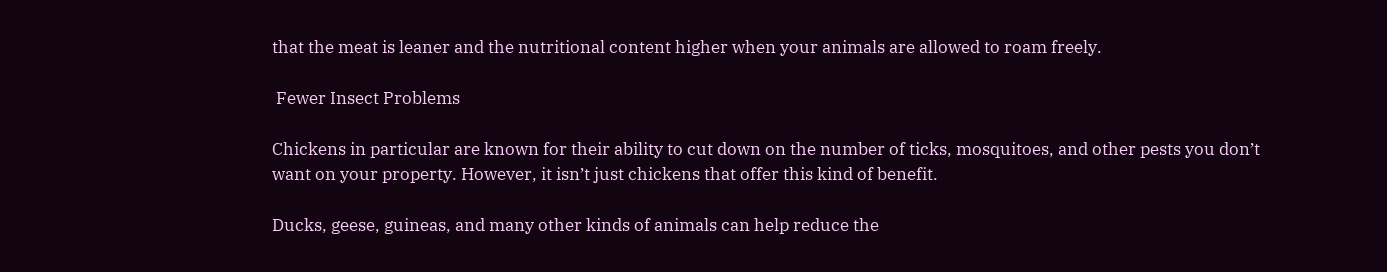that the meat is leaner and the nutritional content higher when your animals are allowed to roam freely.

 Fewer Insect Problems

Chickens in particular are known for their ability to cut down on the number of ticks, mosquitoes, and other pests you don’t want on your property. However, it isn’t just chickens that offer this kind of benefit.

Ducks, geese, guineas, and many other kinds of animals can help reduce the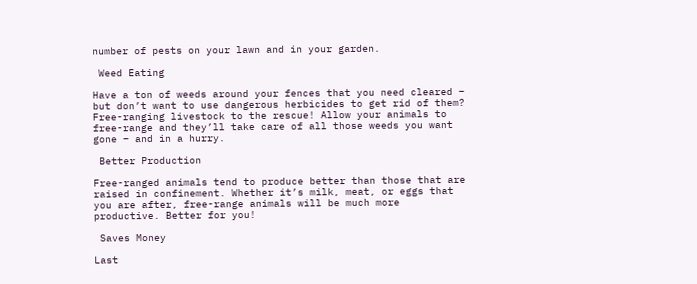number of pests on your lawn and in your garden.

 Weed Eating

Have a ton of weeds around your fences that you need cleared – but don’t want to use dangerous herbicides to get rid of them? Free-ranging livestock to the rescue! Allow your animals to free-range and they’ll take care of all those weeds you want gone – and in a hurry.

 Better Production

Free-ranged animals tend to produce better than those that are raised in confinement. Whether it’s milk, meat, or eggs that you are after, free-range animals will be much more productive. Better for you!

 Saves Money

Last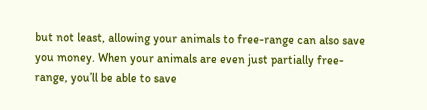but not least, allowing your animals to free-range can also save you money. When your animals are even just partially free-range, you’ll be able to save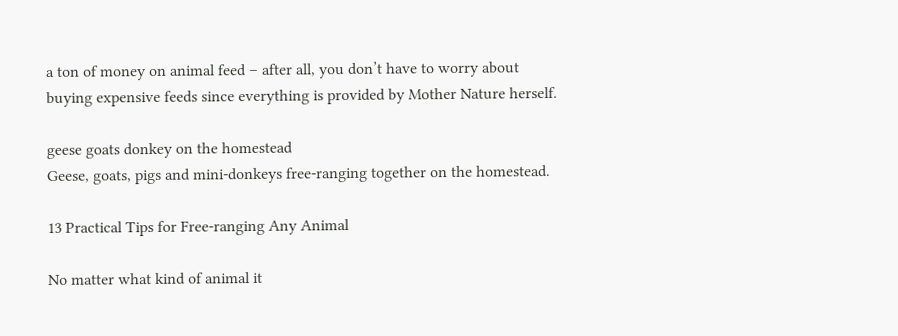a ton of money on animal feed – after all, you don’t have to worry about buying expensive feeds since everything is provided by Mother Nature herself.

geese goats donkey on the homestead
Geese, goats, pigs and mini-donkeys free-ranging together on the homestead.

13 Practical Tips for Free-ranging Any Animal

No matter what kind of animal it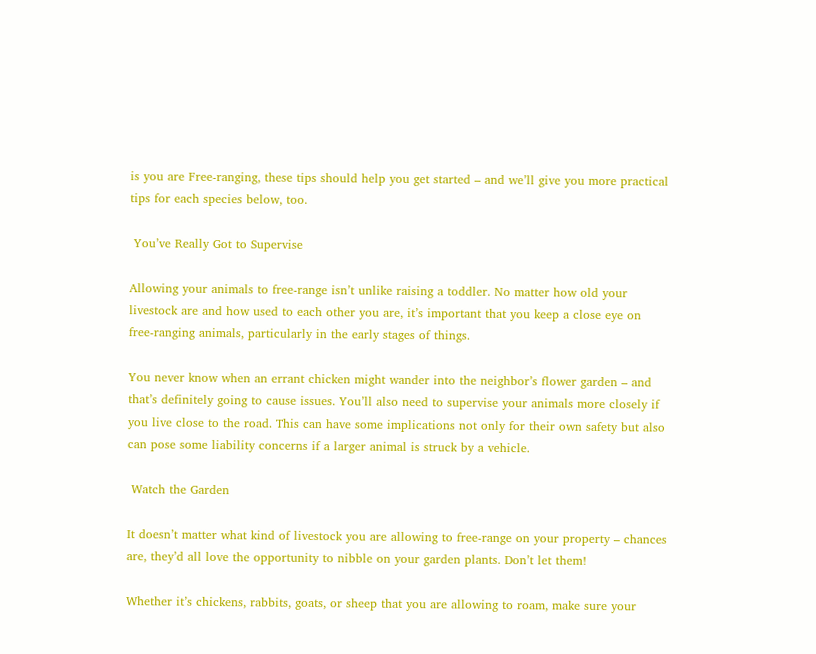is you are Free-ranging, these tips should help you get started – and we’ll give you more practical tips for each species below, too.

 You’ve Really Got to Supervise

Allowing your animals to free-range isn’t unlike raising a toddler. No matter how old your livestock are and how used to each other you are, it’s important that you keep a close eye on free-ranging animals, particularly in the early stages of things.

You never know when an errant chicken might wander into the neighbor’s flower garden – and that’s definitely going to cause issues. You’ll also need to supervise your animals more closely if you live close to the road. This can have some implications not only for their own safety but also can pose some liability concerns if a larger animal is struck by a vehicle.

 Watch the Garden

It doesn’t matter what kind of livestock you are allowing to free-range on your property – chances are, they’d all love the opportunity to nibble on your garden plants. Don’t let them!

Whether it’s chickens, rabbits, goats, or sheep that you are allowing to roam, make sure your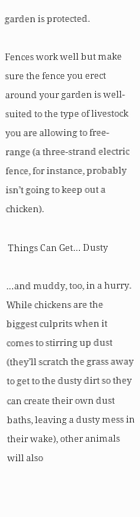garden is protected.

Fences work well but make sure the fence you erect around your garden is well-suited to the type of livestock you are allowing to free-range (a three-strand electric fence, for instance, probably isn’t going to keep out a chicken).

 Things Can Get… Dusty

…and muddy, too, in a hurry. While chickens are the biggest culprits when it comes to stirring up dust (they’ll scratch the grass away to get to the dusty dirt so they can create their own dust baths, leaving a dusty mess in their wake), other animals will also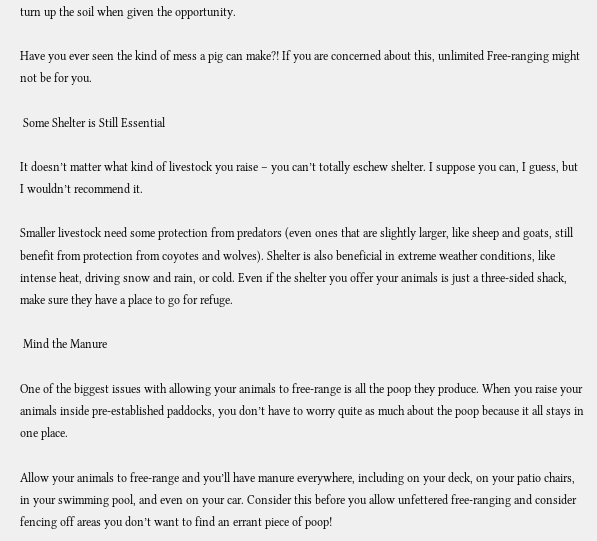turn up the soil when given the opportunity.

Have you ever seen the kind of mess a pig can make?! If you are concerned about this, unlimited Free-ranging might not be for you.

 Some Shelter is Still Essential

It doesn’t matter what kind of livestock you raise – you can’t totally eschew shelter. I suppose you can, I guess, but I wouldn’t recommend it.

Smaller livestock need some protection from predators (even ones that are slightly larger, like sheep and goats, still benefit from protection from coyotes and wolves). Shelter is also beneficial in extreme weather conditions, like intense heat, driving snow and rain, or cold. Even if the shelter you offer your animals is just a three-sided shack, make sure they have a place to go for refuge.

 Mind the Manure

One of the biggest issues with allowing your animals to free-range is all the poop they produce. When you raise your animals inside pre-established paddocks, you don’t have to worry quite as much about the poop because it all stays in one place.

Allow your animals to free-range and you’ll have manure everywhere, including on your deck, on your patio chairs, in your swimming pool, and even on your car. Consider this before you allow unfettered free-ranging and consider fencing off areas you don’t want to find an errant piece of poop!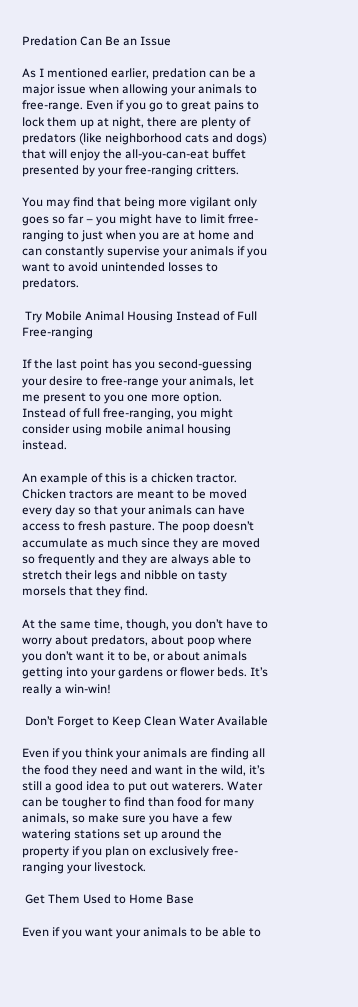Predation Can Be an Issue

As I mentioned earlier, predation can be a major issue when allowing your animals to free-range. Even if you go to great pains to lock them up at night, there are plenty of predators (like neighborhood cats and dogs) that will enjoy the all-you-can-eat buffet presented by your free-ranging critters.

You may find that being more vigilant only goes so far – you might have to limit frree-ranging to just when you are at home and can constantly supervise your animals if you want to avoid unintended losses to predators.

 Try Mobile Animal Housing Instead of Full Free-ranging

If the last point has you second-guessing your desire to free-range your animals, let me present to you one more option. Instead of full free-ranging, you might consider using mobile animal housing instead.

An example of this is a chicken tractor. Chicken tractors are meant to be moved every day so that your animals can have access to fresh pasture. The poop doesn’t accumulate as much since they are moved so frequently and they are always able to stretch their legs and nibble on tasty morsels that they find.

At the same time, though, you don’t have to worry about predators, about poop where you don’t want it to be, or about animals getting into your gardens or flower beds. It’s really a win-win!

 Don’t Forget to Keep Clean Water Available

Even if you think your animals are finding all the food they need and want in the wild, it’s still a good idea to put out waterers. Water can be tougher to find than food for many animals, so make sure you have a few watering stations set up around the property if you plan on exclusively free-ranging your livestock.

 Get Them Used to Home Base

Even if you want your animals to be able to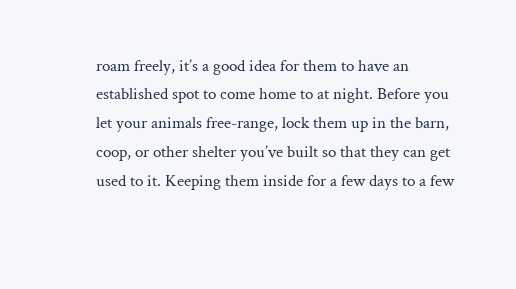roam freely, it’s a good idea for them to have an established spot to come home to at night. Before you let your animals free-range, lock them up in the barn, coop, or other shelter you’ve built so that they can get used to it. Keeping them inside for a few days to a few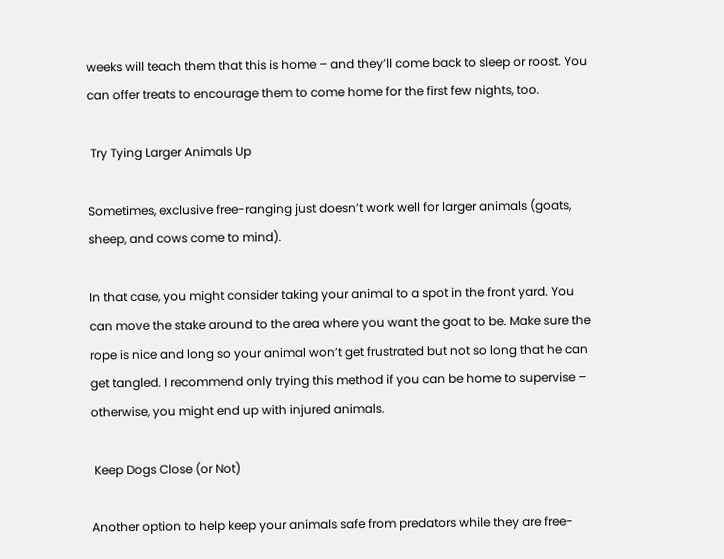weeks will teach them that this is home – and they’ll come back to sleep or roost. You can offer treats to encourage them to come home for the first few nights, too.

 Try Tying Larger Animals Up

Sometimes, exclusive free-ranging just doesn’t work well for larger animals (goats, sheep, and cows come to mind).

In that case, you might consider taking your animal to a spot in the front yard. You can move the stake around to the area where you want the goat to be. Make sure the rope is nice and long so your animal won’t get frustrated but not so long that he can get tangled. I recommend only trying this method if you can be home to supervise – otherwise, you might end up with injured animals.

 Keep Dogs Close (or Not)

Another option to help keep your animals safe from predators while they are free-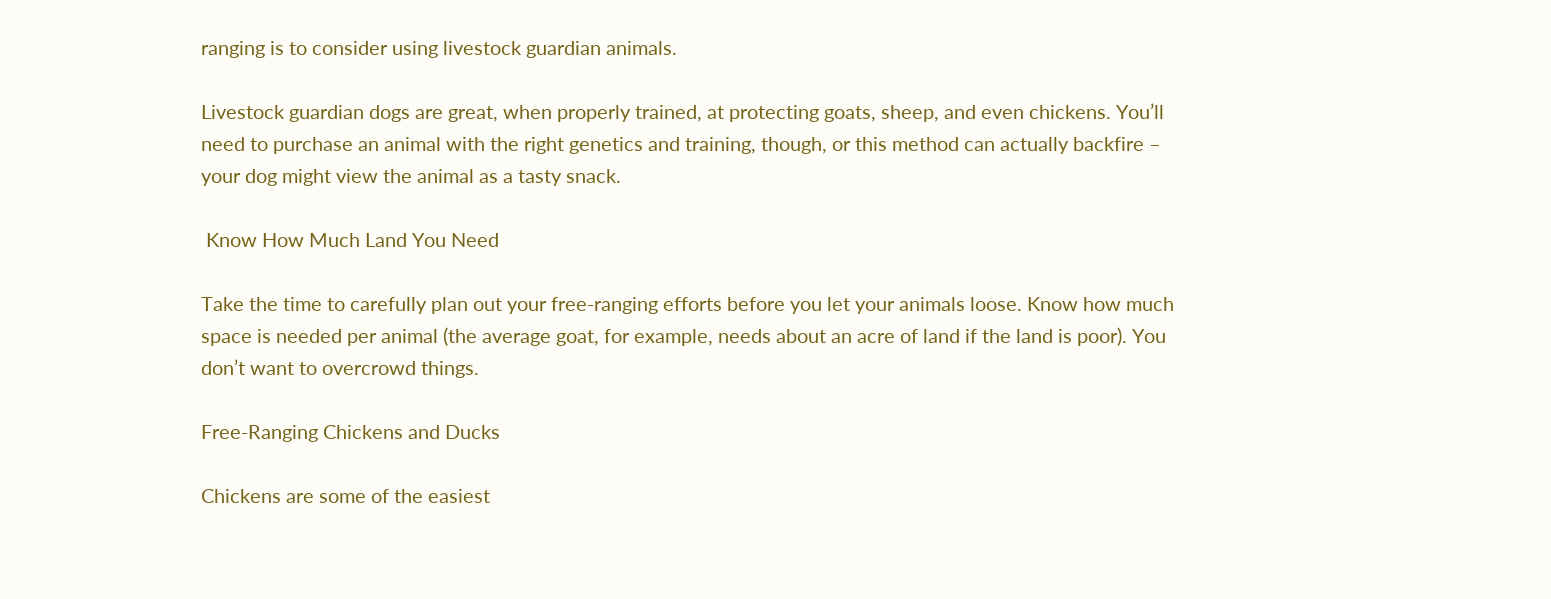ranging is to consider using livestock guardian animals.

Livestock guardian dogs are great, when properly trained, at protecting goats, sheep, and even chickens. You’ll need to purchase an animal with the right genetics and training, though, or this method can actually backfire – your dog might view the animal as a tasty snack.

 Know How Much Land You Need

Take the time to carefully plan out your free-ranging efforts before you let your animals loose. Know how much space is needed per animal (the average goat, for example, needs about an acre of land if the land is poor). You don’t want to overcrowd things.

Free-Ranging Chickens and Ducks

Chickens are some of the easiest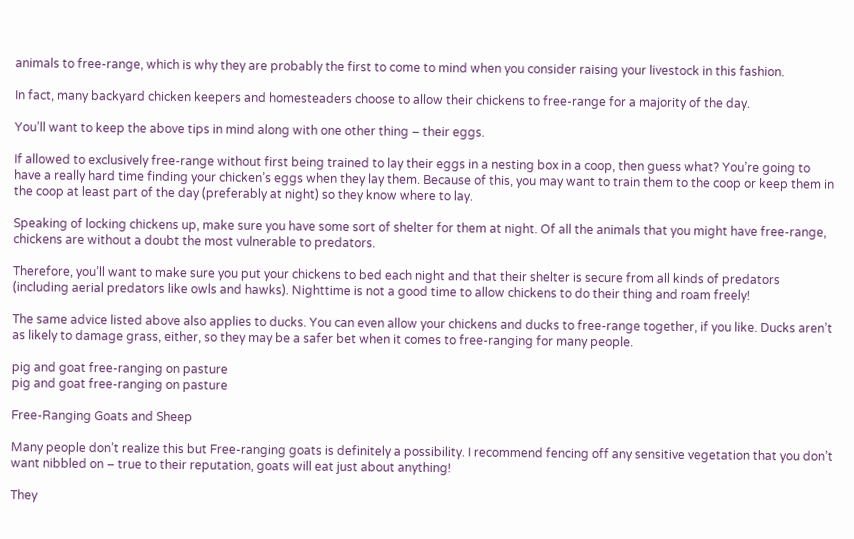animals to free-range, which is why they are probably the first to come to mind when you consider raising your livestock in this fashion.

In fact, many backyard chicken keepers and homesteaders choose to allow their chickens to free-range for a majority of the day.

You’ll want to keep the above tips in mind along with one other thing – their eggs.

If allowed to exclusively free-range without first being trained to lay their eggs in a nesting box in a coop, then guess what? You’re going to have a really hard time finding your chicken’s eggs when they lay them. Because of this, you may want to train them to the coop or keep them in the coop at least part of the day (preferably at night) so they know where to lay.

Speaking of locking chickens up, make sure you have some sort of shelter for them at night. Of all the animals that you might have free-range, chickens are without a doubt the most vulnerable to predators.

Therefore, you’ll want to make sure you put your chickens to bed each night and that their shelter is secure from all kinds of predators (including aerial predators like owls and hawks). Nighttime is not a good time to allow chickens to do their thing and roam freely!

The same advice listed above also applies to ducks. You can even allow your chickens and ducks to free-range together, if you like. Ducks aren’t as likely to damage grass, either, so they may be a safer bet when it comes to free-ranging for many people.

pig and goat free-ranging on pasture
pig and goat free-ranging on pasture

Free-Ranging Goats and Sheep

Many people don’t realize this but Free-ranging goats is definitely a possibility. I recommend fencing off any sensitive vegetation that you don’t want nibbled on – true to their reputation, goats will eat just about anything!

They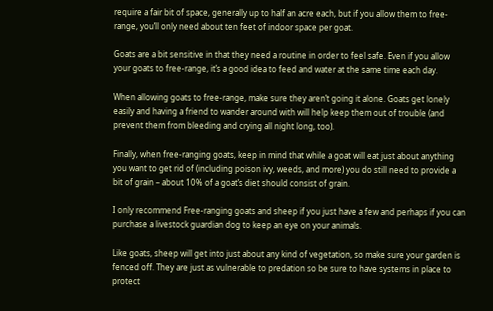require a fair bit of space, generally up to half an acre each, but if you allow them to free-range, you’ll only need about ten feet of indoor space per goat.

Goats are a bit sensitive in that they need a routine in order to feel safe. Even if you allow your goats to free-range, it’s a good idea to feed and water at the same time each day.

When allowing goats to free-range, make sure they aren’t going it alone. Goats get lonely easily and having a friend to wander around with will help keep them out of trouble (and prevent them from bleeding and crying all night long, too).

Finally, when free-ranging goats, keep in mind that while a goat will eat just about anything you want to get rid of (including poison ivy, weeds, and more) you do still need to provide a bit of grain – about 10% of a goat’s diet should consist of grain.

I only recommend Free-ranging goats and sheep if you just have a few and perhaps if you can purchase a livestock guardian dog to keep an eye on your animals.

Like goats, sheep will get into just about any kind of vegetation, so make sure your garden is fenced off. They are just as vulnerable to predation so be sure to have systems in place to protect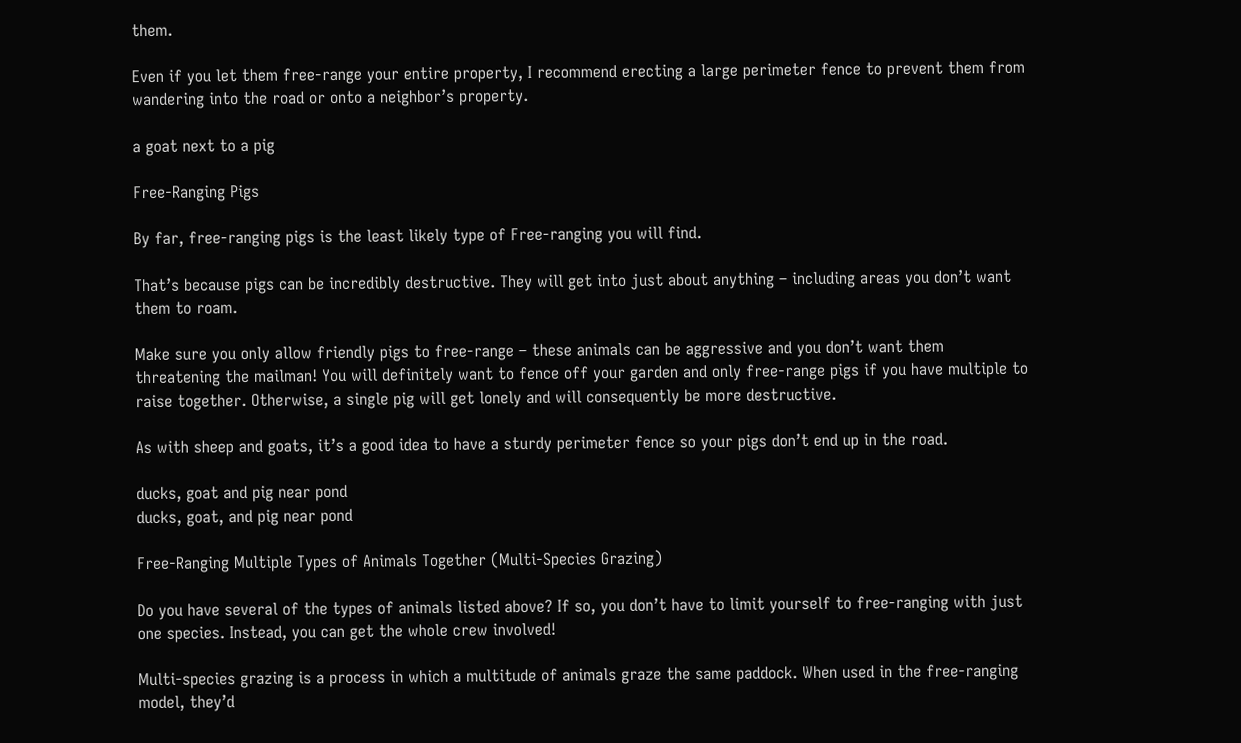them.

Even if you let them free-range your entire property, I recommend erecting a large perimeter fence to prevent them from wandering into the road or onto a neighbor’s property.

a goat next to a pig

Free-Ranging Pigs

By far, free-ranging pigs is the least likely type of Free-ranging you will find.

That’s because pigs can be incredibly destructive. They will get into just about anything – including areas you don’t want them to roam.

Make sure you only allow friendly pigs to free-range – these animals can be aggressive and you don’t want them threatening the mailman! You will definitely want to fence off your garden and only free-range pigs if you have multiple to raise together. Otherwise, a single pig will get lonely and will consequently be more destructive.

As with sheep and goats, it’s a good idea to have a sturdy perimeter fence so your pigs don’t end up in the road.

ducks, goat and pig near pond
ducks, goat, and pig near pond

Free-Ranging Multiple Types of Animals Together (Multi-Species Grazing)

Do you have several of the types of animals listed above? If so, you don’t have to limit yourself to free-ranging with just one species. Instead, you can get the whole crew involved!

Multi-species grazing is a process in which a multitude of animals graze the same paddock. When used in the free-ranging model, they’d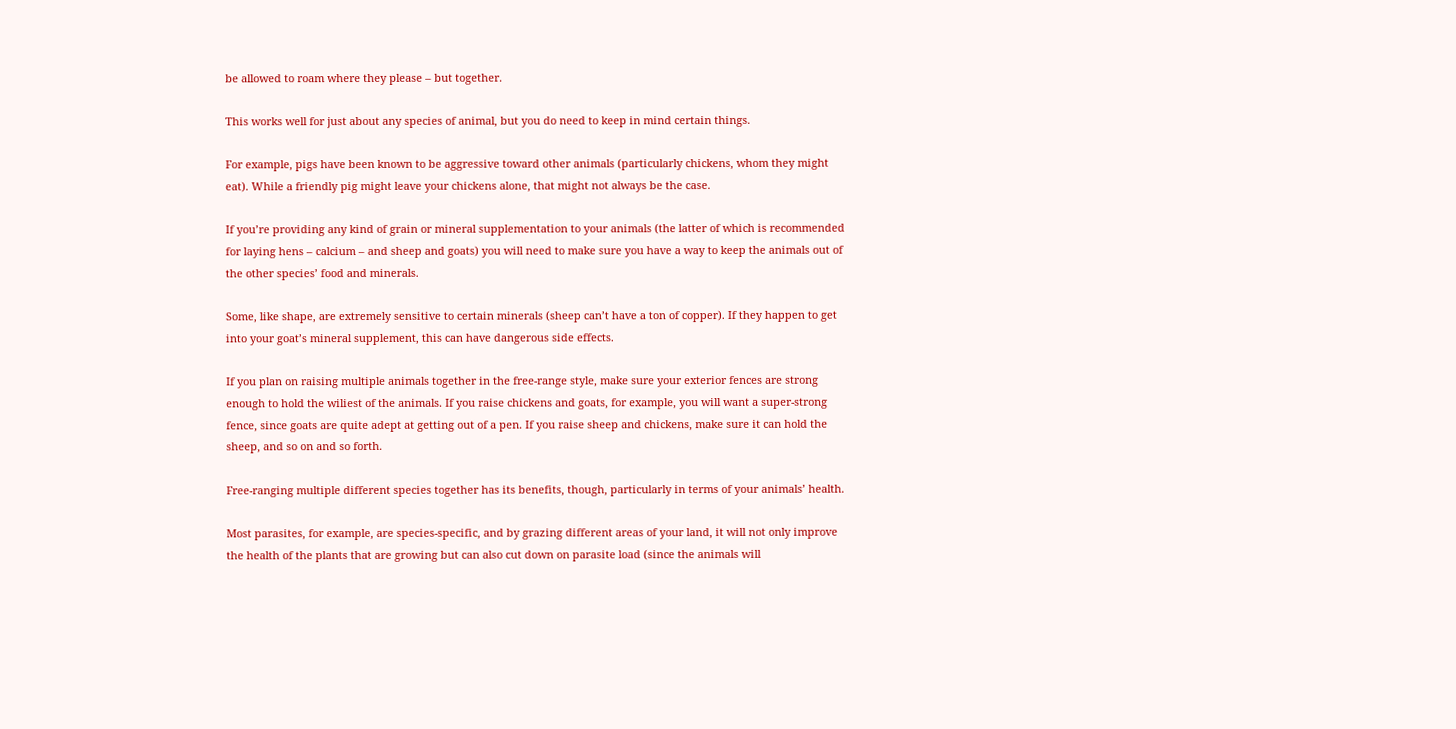be allowed to roam where they please – but together.

This works well for just about any species of animal, but you do need to keep in mind certain things.

For example, pigs have been known to be aggressive toward other animals (particularly chickens, whom they might eat). While a friendly pig might leave your chickens alone, that might not always be the case.

If you’re providing any kind of grain or mineral supplementation to your animals (the latter of which is recommended for laying hens – calcium – and sheep and goats) you will need to make sure you have a way to keep the animals out of the other species’ food and minerals.

Some, like shape, are extremely sensitive to certain minerals (sheep can’t have a ton of copper). If they happen to get into your goat’s mineral supplement, this can have dangerous side effects.

If you plan on raising multiple animals together in the free-range style, make sure your exterior fences are strong enough to hold the wiliest of the animals. If you raise chickens and goats, for example, you will want a super-strong fence, since goats are quite adept at getting out of a pen. If you raise sheep and chickens, make sure it can hold the sheep, and so on and so forth.

Free-ranging multiple different species together has its benefits, though, particularly in terms of your animals’ health.

Most parasites, for example, are species-specific, and by grazing different areas of your land, it will not only improve the health of the plants that are growing but can also cut down on parasite load (since the animals will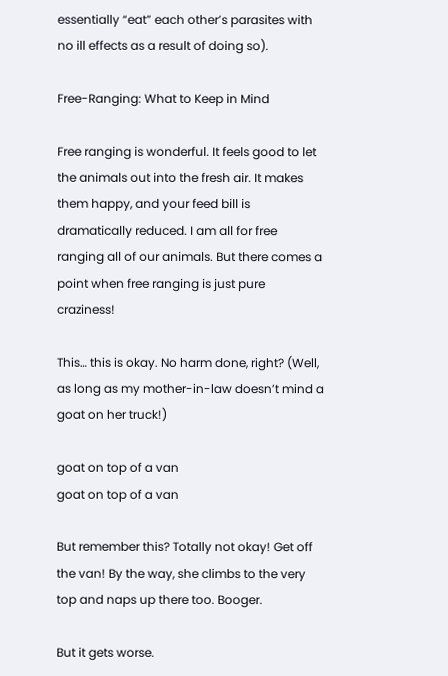essentially “eat” each other’s parasites with no ill effects as a result of doing so).

Free-Ranging: What to Keep in Mind

Free ranging is wonderful. It feels good to let the animals out into the fresh air. It makes them happy, and your feed bill is dramatically reduced. I am all for free ranging all of our animals. But there comes a point when free ranging is just pure craziness!

This… this is okay. No harm done, right? (Well, as long as my mother-in-law doesn’t mind a goat on her truck!)

goat on top of a van
goat on top of a van

But remember this? Totally not okay! Get off the van! By the way, she climbs to the very top and naps up there too. Booger.

But it gets worse.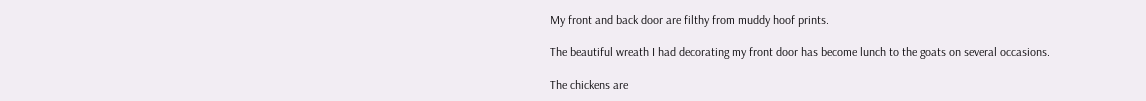My front and back door are filthy from muddy hoof prints.

The beautiful wreath I had decorating my front door has become lunch to the goats on several occasions.

The chickens are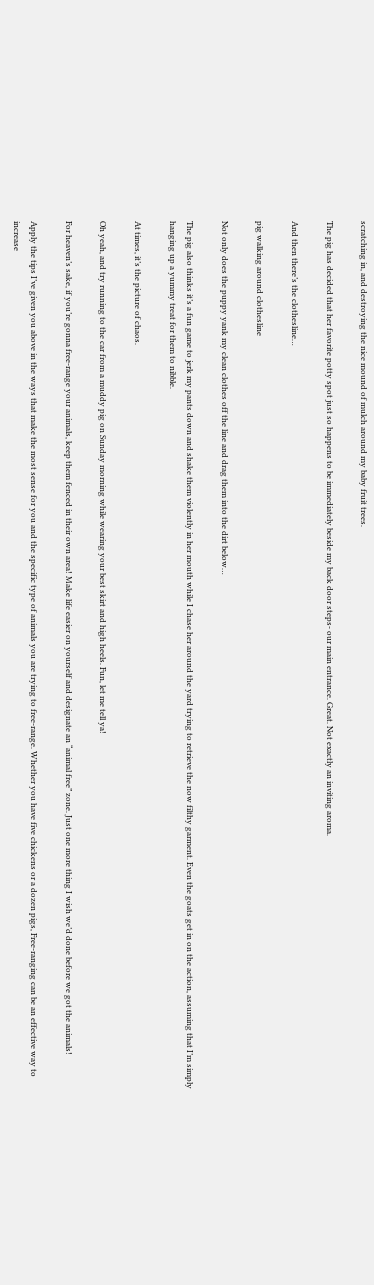scratching in, and destroying the nice mound of mulch around my baby fruit trees.

The pig has decided that her favorite potty spot just so happens to be immediately beside my back door steps- our main entrance. Great. Not exactly an inviting aroma.

And then there’s the clothesline…

pig walking around clothesline

Not only does the puppy yank my clean clothes off the line and drag them into the dirt below…

The pig also thinks it’s a fun game to jerk my pants down and shake them violently in her mouth while I chase her around the yard trying to retrieve the now filthy garment. Even the goats get in on the action, assuming that I’m simply hanging up a yummy treat for them to nibble.

At times, it’s the picture of chaos.

Oh yeah, and try running to the car from a muddy pig on Sunday morning while wearing your best skirt and high heels. Fun, let me tell ya!

For heaven’s sake, if you’re gonna free-range your animals, keep them fenced in their own area! Make life easier on yourself and designate an “animal free” zone. Just one more thing I wish we’d done before we got the animals!

Apply the tips I’ve given you above in the ways that make the most sense for you and the specific type of animals you are trying to free-range. Whether you have five chickens or a dozen pigs, Free-ranging can be an effective way to increase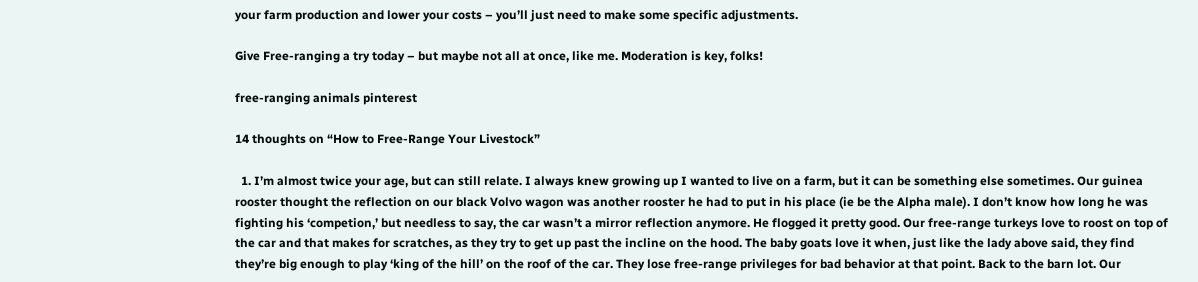your farm production and lower your costs – you’ll just need to make some specific adjustments.

Give Free-ranging a try today – but maybe not all at once, like me. Moderation is key, folks!

free-ranging animals pinterest

14 thoughts on “How to Free-Range Your Livestock”

  1. I’m almost twice your age, but can still relate. I always knew growing up I wanted to live on a farm, but it can be something else sometimes. Our guinea rooster thought the reflection on our black Volvo wagon was another rooster he had to put in his place (ie be the Alpha male). I don’t know how long he was fighting his ‘competion,’ but needless to say, the car wasn’t a mirror reflection anymore. He flogged it pretty good. Our free-range turkeys love to roost on top of the car and that makes for scratches, as they try to get up past the incline on the hood. The baby goats love it when, just like the lady above said, they find they’re big enough to play ‘king of the hill’ on the roof of the car. They lose free-range privileges for bad behavior at that point. Back to the barn lot. Our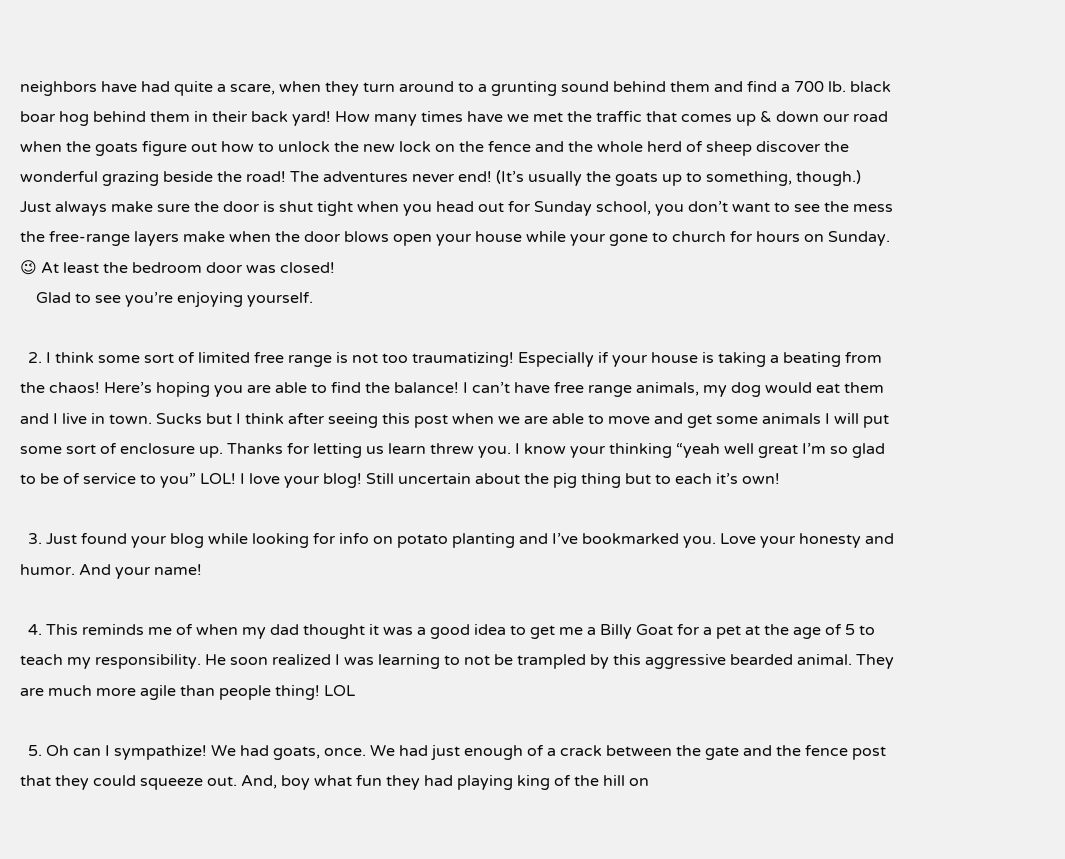neighbors have had quite a scare, when they turn around to a grunting sound behind them and find a 700 lb. black boar hog behind them in their back yard! How many times have we met the traffic that comes up & down our road when the goats figure out how to unlock the new lock on the fence and the whole herd of sheep discover the wonderful grazing beside the road! The adventures never end! (It’s usually the goats up to something, though.) Just always make sure the door is shut tight when you head out for Sunday school, you don’t want to see the mess the free-range layers make when the door blows open your house while your gone to church for hours on Sunday. 😉 At least the bedroom door was closed!
    Glad to see you’re enjoying yourself.

  2. I think some sort of limited free range is not too traumatizing! Especially if your house is taking a beating from the chaos! Here’s hoping you are able to find the balance! I can’t have free range animals, my dog would eat them and I live in town. Sucks but I think after seeing this post when we are able to move and get some animals I will put some sort of enclosure up. Thanks for letting us learn threw you. I know your thinking “yeah well great I’m so glad to be of service to you” LOL! I love your blog! Still uncertain about the pig thing but to each it’s own!

  3. Just found your blog while looking for info on potato planting and I’ve bookmarked you. Love your honesty and humor. And your name!

  4. This reminds me of when my dad thought it was a good idea to get me a Billy Goat for a pet at the age of 5 to teach my responsibility. He soon realized I was learning to not be trampled by this aggressive bearded animal. They are much more agile than people thing! LOL

  5. Oh can I sympathize! We had goats, once. We had just enough of a crack between the gate and the fence post that they could squeeze out. And, boy what fun they had playing king of the hill on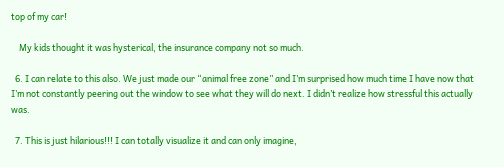top of my car!

    My kids thought it was hysterical, the insurance company not so much.

  6. I can relate to this also. We just made our “animal free zone” and I’m surprised how much time I have now that I’m not constantly peering out the window to see what they will do next. I didn’t realize how stressful this actually was.

  7. This is just hilarious!!! I can totally visualize it and can only imagine,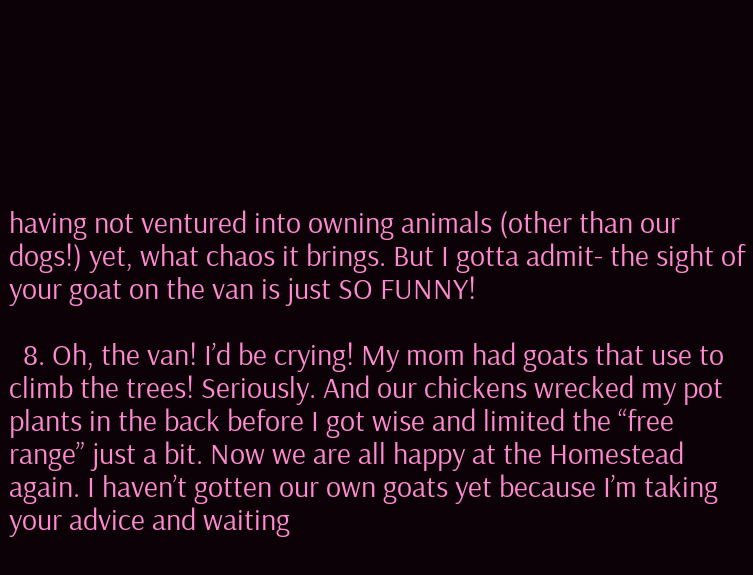having not ventured into owning animals (other than our dogs!) yet, what chaos it brings. But I gotta admit- the sight of your goat on the van is just SO FUNNY!

  8. Oh, the van! I’d be crying! My mom had goats that use to climb the trees! Seriously. And our chickens wrecked my pot plants in the back before I got wise and limited the “free range” just a bit. Now we are all happy at the Homestead again. I haven’t gotten our own goats yet because I’m taking your advice and waiting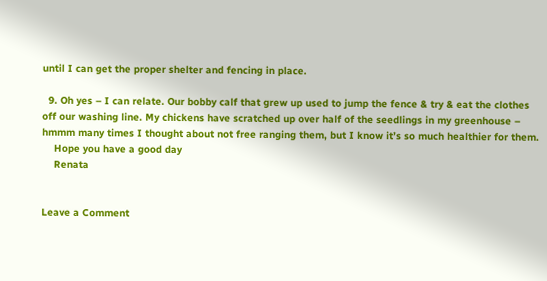until I can get the proper shelter and fencing in place.

  9. Oh yes – I can relate. Our bobby calf that grew up used to jump the fence & try & eat the clothes off our washing line. My chickens have scratched up over half of the seedlings in my greenhouse – hmmm many times I thought about not free ranging them, but I know it’s so much healthier for them.
    Hope you have a good day
    Renata


Leave a Comment